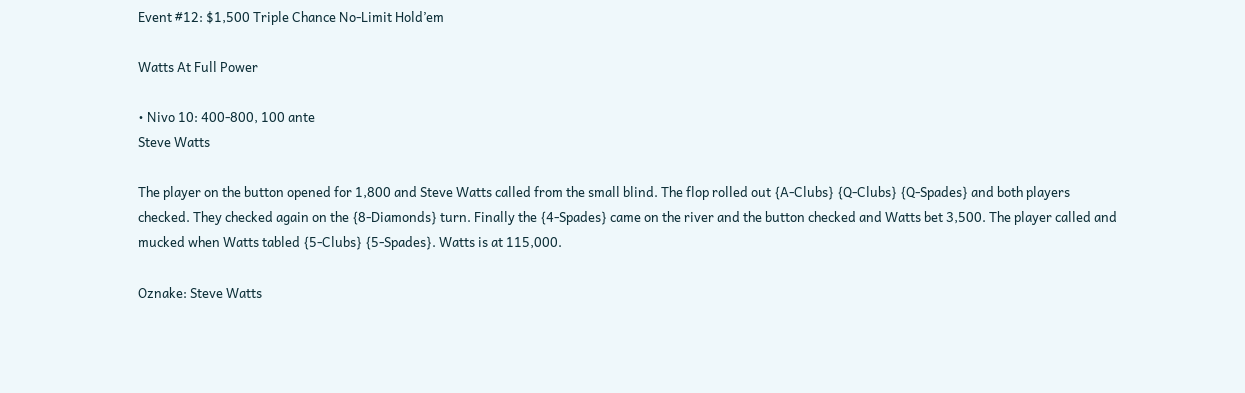Event #12: $1,500 Triple Chance No-Limit Hold’em

Watts At Full Power

• Nivo 10: 400-800, 100 ante
Steve Watts

The player on the button opened for 1,800 and Steve Watts called from the small blind. The flop rolled out {A-Clubs} {Q-Clubs} {Q-Spades} and both players checked. They checked again on the {8-Diamonds} turn. Finally the {4-Spades} came on the river and the button checked and Watts bet 3,500. The player called and mucked when Watts tabled {5-Clubs} {5-Spades}. Watts is at 115,000.

Oznake: Steve Watts